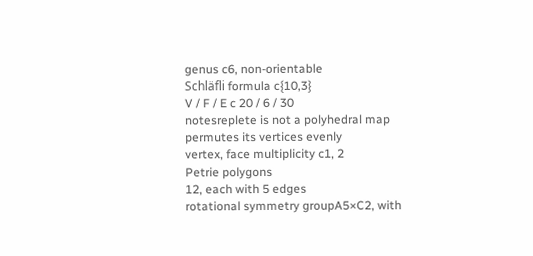genus c6, non-orientable
Schläfli formula c{10,3}
V / F / E c 20 / 6 / 30
notesreplete is not a polyhedral map permutes its vertices evenly
vertex, face multiplicity c1, 2
Petrie polygons
12, each with 5 edges
rotational symmetry groupA5×C2, with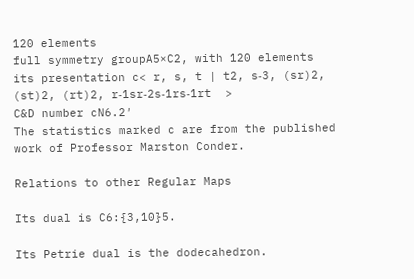120 elements
full symmetry groupA5×C2, with 120 elements
its presentation c< r, s, t | t2, s‑3, (sr)2, (st)2, (rt)2, r‑1sr‑2s‑1rs‑1rt  >
C&D number cN6.2′
The statistics marked c are from the published work of Professor Marston Conder.

Relations to other Regular Maps

Its dual is C6:{3,10}5.

Its Petrie dual is the dodecahedron.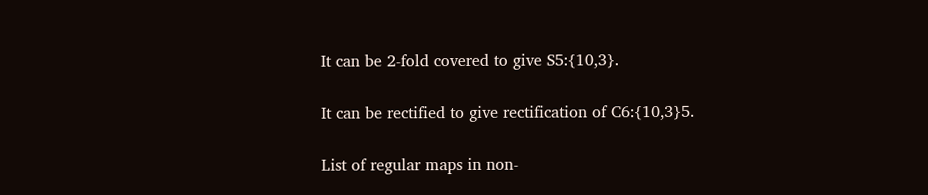It can be 2-fold covered to give S5:{10,3}.

It can be rectified to give rectification of C6:{10,3}5.

List of regular maps in non-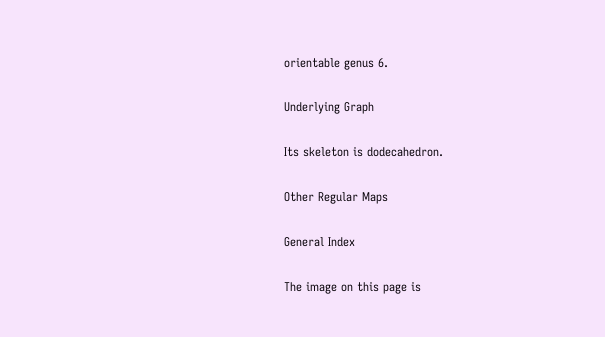orientable genus 6.

Underlying Graph

Its skeleton is dodecahedron.

Other Regular Maps

General Index

The image on this page is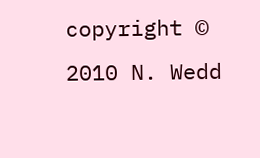copyright © 2010 N. Wedd